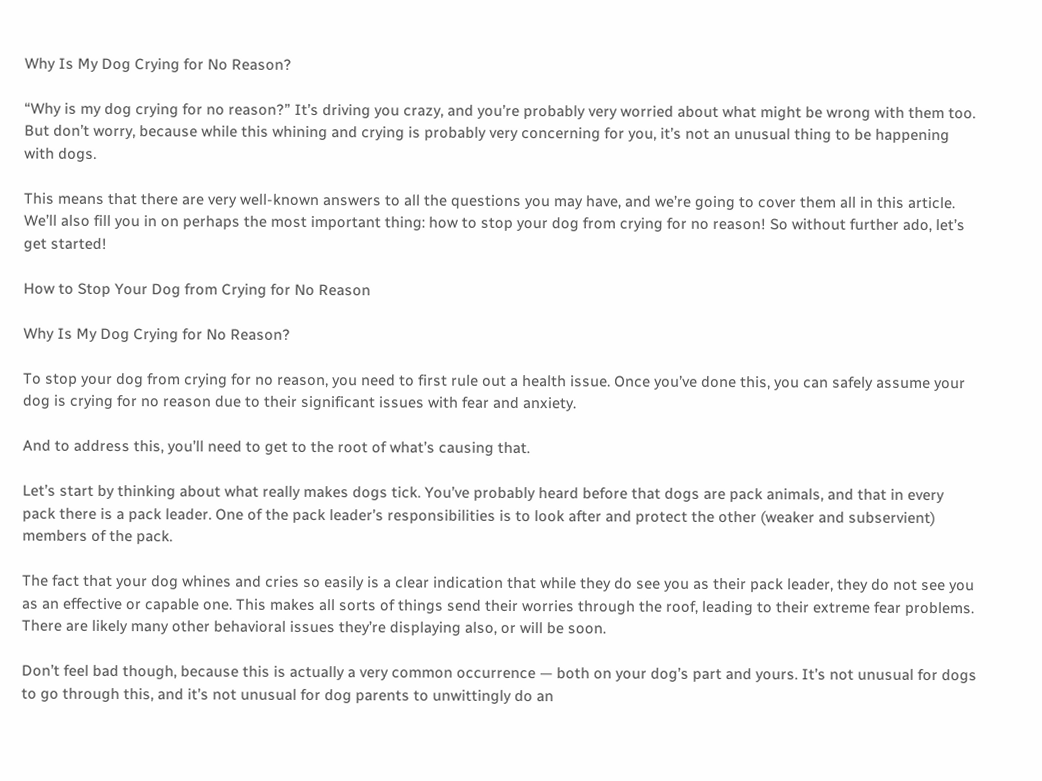Why Is My Dog Crying for No Reason?

“Why is my dog crying for no reason?” It’s driving you crazy, and you’re probably very worried about what might be wrong with them too. But don’t worry, because while this whining and crying is probably very concerning for you, it’s not an unusual thing to be happening with dogs.

This means that there are very well-known answers to all the questions you may have, and we’re going to cover them all in this article. We’ll also fill you in on perhaps the most important thing: how to stop your dog from crying for no reason! So without further ado, let’s get started!

How to Stop Your Dog from Crying for No Reason

Why Is My Dog Crying for No Reason?

To stop your dog from crying for no reason, you need to first rule out a health issue. Once you’ve done this, you can safely assume your dog is crying for no reason due to their significant issues with fear and anxiety.

And to address this, you’ll need to get to the root of what’s causing that.

Let’s start by thinking about what really makes dogs tick. You’ve probably heard before that dogs are pack animals, and that in every pack there is a pack leader. One of the pack leader’s responsibilities is to look after and protect the other (weaker and subservient) members of the pack.

The fact that your dog whines and cries so easily is a clear indication that while they do see you as their pack leader, they do not see you as an effective or capable one. This makes all sorts of things send their worries through the roof, leading to their extreme fear problems. There are likely many other behavioral issues they’re displaying also, or will be soon.

Don’t feel bad though, because this is actually a very common occurrence — both on your dog’s part and yours. It’s not unusual for dogs to go through this, and it’s not unusual for dog parents to unwittingly do an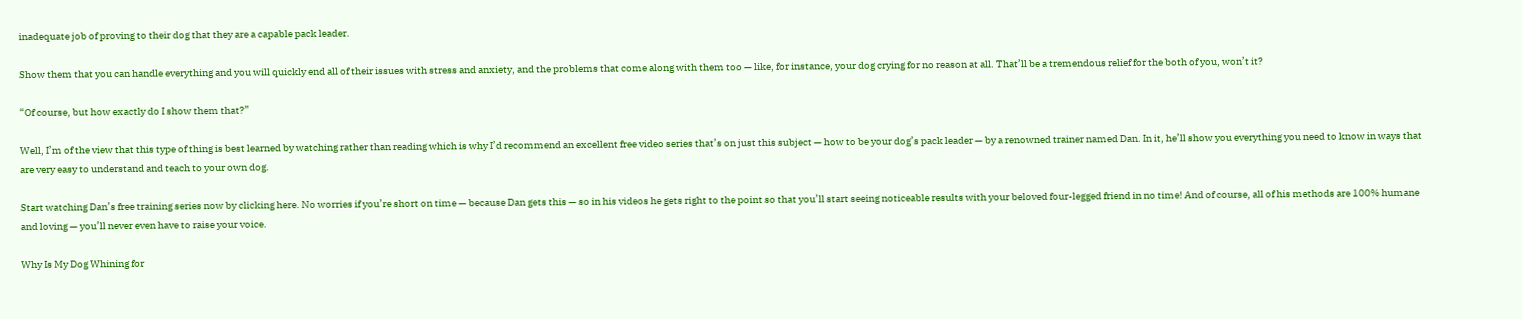inadequate job of proving to their dog that they are a capable pack leader.

Show them that you can handle everything and you will quickly end all of their issues with stress and anxiety, and the problems that come along with them too — like, for instance, your dog crying for no reason at all. That’ll be a tremendous relief for the both of you, won’t it?

“Of course, but how exactly do I show them that?”

Well, I’m of the view that this type of thing is best learned by watching rather than reading which is why I’d recommend an excellent free video series that’s on just this subject — how to be your dog’s pack leader — by a renowned trainer named Dan. In it, he’ll show you everything you need to know in ways that are very easy to understand and teach to your own dog.

Start watching Dan’s free training series now by clicking here. No worries if you’re short on time — because Dan gets this — so in his videos he gets right to the point so that you’ll start seeing noticeable results with your beloved four-legged friend in no time! And of course, all of his methods are 100% humane and loving — you’ll never even have to raise your voice.

Why Is My Dog Whining for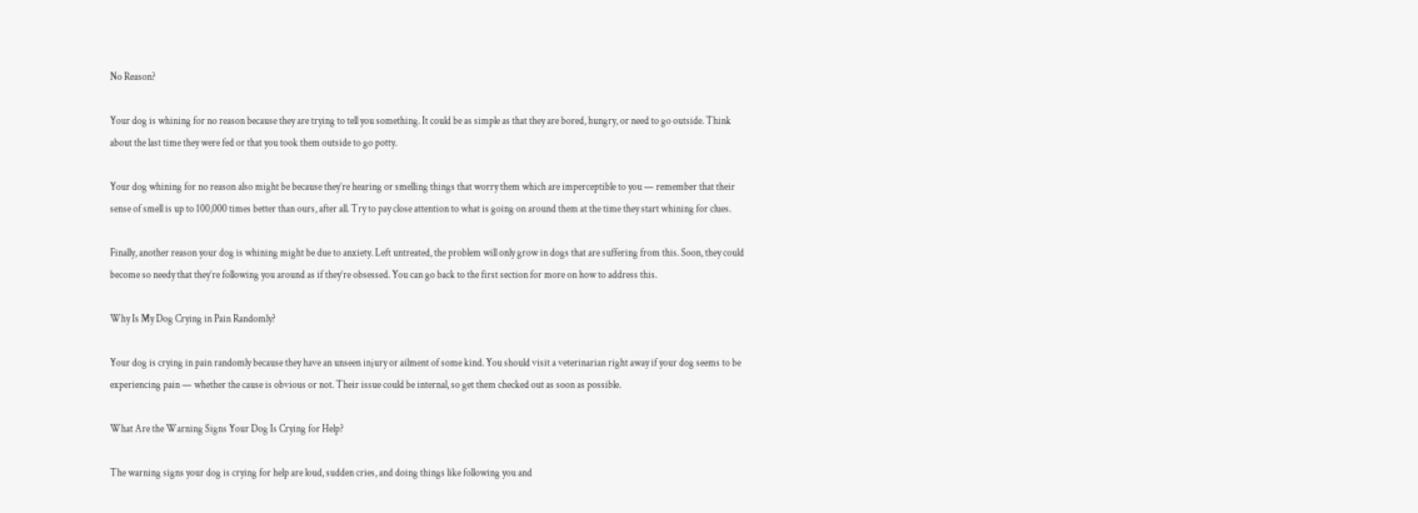No Reason?

Your dog is whining for no reason because they are trying to tell you something. It could be as simple as that they are bored, hungry, or need to go outside. Think about the last time they were fed or that you took them outside to go potty.

Your dog whining for no reason also might be because they’re hearing or smelling things that worry them which are imperceptible to you — remember that their sense of smell is up to 100,000 times better than ours, after all. Try to pay close attention to what is going on around them at the time they start whining for clues.

Finally, another reason your dog is whining might be due to anxiety. Left untreated, the problem will only grow in dogs that are suffering from this. Soon, they could become so needy that they’re following you around as if they’re obsessed. You can go back to the first section for more on how to address this.

Why Is My Dog Crying in Pain Randomly?

Your dog is crying in pain randomly because they have an unseen injury or ailment of some kind. You should visit a veterinarian right away if your dog seems to be experiencing pain — whether the cause is obvious or not. Their issue could be internal, so get them checked out as soon as possible.

What Are the Warning Signs Your Dog Is Crying for Help?

The warning signs your dog is crying for help are loud, sudden cries, and doing things like following you and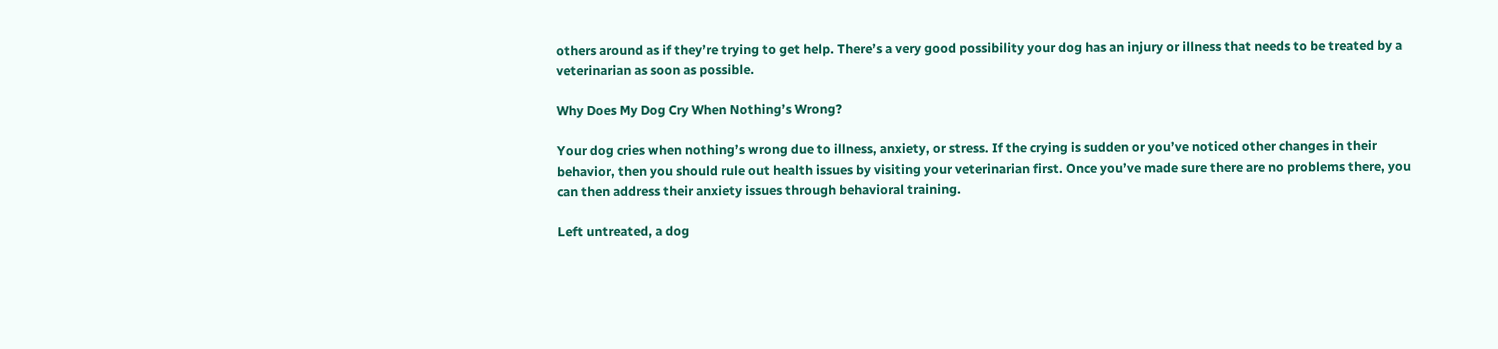others around as if they’re trying to get help. There’s a very good possibility your dog has an injury or illness that needs to be treated by a veterinarian as soon as possible.

Why Does My Dog Cry When Nothing’s Wrong?

Your dog cries when nothing’s wrong due to illness, anxiety, or stress. If the crying is sudden or you’ve noticed other changes in their behavior, then you should rule out health issues by visiting your veterinarian first. Once you’ve made sure there are no problems there, you can then address their anxiety issues through behavioral training.

Left untreated, a dog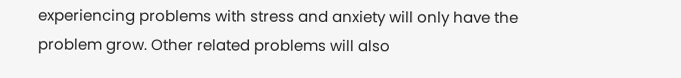experiencing problems with stress and anxiety will only have the problem grow. Other related problems will also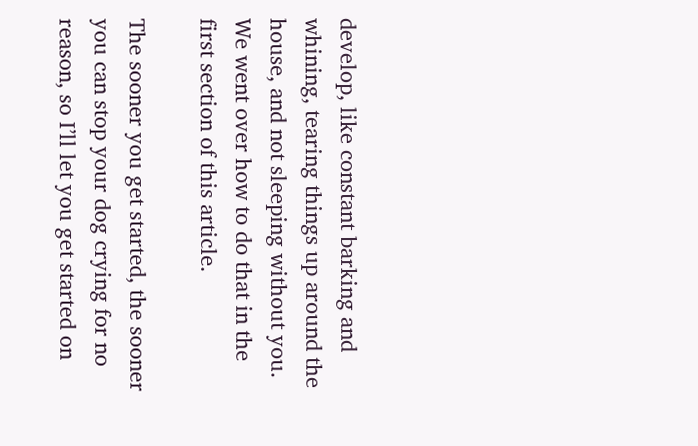develop, like constant barking and whining, tearing things up around the house, and not sleeping without you. We went over how to do that in the first section of this article.

The sooner you get started, the sooner you can stop your dog crying for no reason, so I’ll let you get started on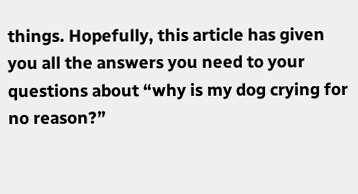things. Hopefully, this article has given you all the answers you need to your questions about “why is my dog crying for no reason?”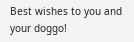Best wishes to you and your doggo!